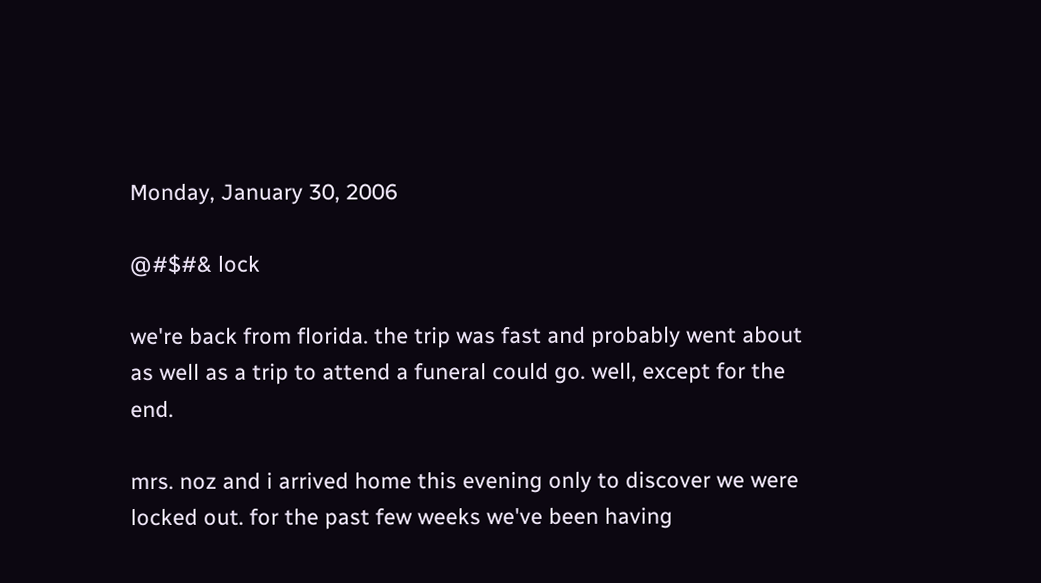Monday, January 30, 2006

@#$#& lock

we're back from florida. the trip was fast and probably went about as well as a trip to attend a funeral could go. well, except for the end.

mrs. noz and i arrived home this evening only to discover we were locked out. for the past few weeks we've been having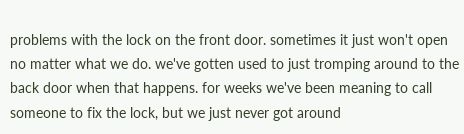problems with the lock on the front door. sometimes it just won't open no matter what we do. we've gotten used to just tromping around to the back door when that happens. for weeks we've been meaning to call someone to fix the lock, but we just never got around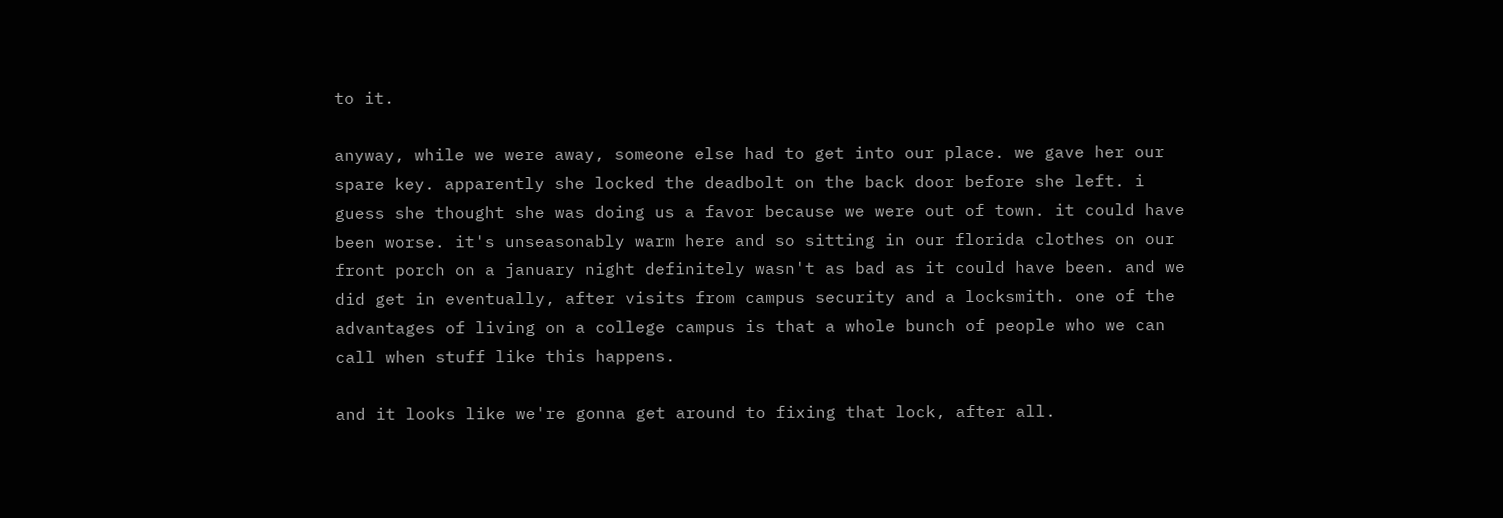to it.

anyway, while we were away, someone else had to get into our place. we gave her our spare key. apparently she locked the deadbolt on the back door before she left. i guess she thought she was doing us a favor because we were out of town. it could have been worse. it's unseasonably warm here and so sitting in our florida clothes on our front porch on a january night definitely wasn't as bad as it could have been. and we did get in eventually, after visits from campus security and a locksmith. one of the advantages of living on a college campus is that a whole bunch of people who we can call when stuff like this happens.

and it looks like we're gonna get around to fixing that lock, after all.